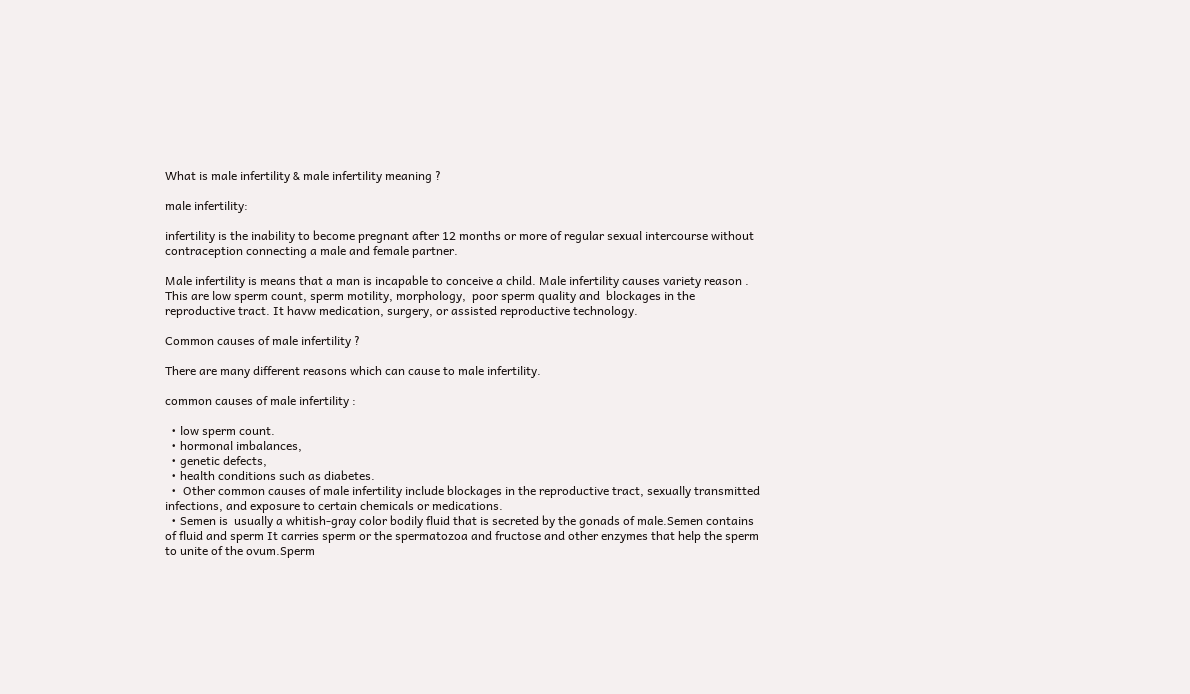What is male infertility & male infertility meaning ?

male infertility:

infertility is the inability to become pregnant after 12 months or more of regular sexual intercourse without contraception connecting a male and female partner.

Male infertility is means that a man is incapable to conceive a child. Male infertility causes variety reason . This are low sperm count, sperm motility, morphology,  poor sperm quality and  blockages in the reproductive tract. It havw medication, surgery, or assisted reproductive technology.

Common causes of male infertility ?

There are many different reasons which can cause to male infertility.

common causes of male infertility :

  • low sperm count.
  • hormonal imbalances,
  • genetic defects,
  • health conditions such as diabetes.
  •  Other common causes of male infertility include blockages in the reproductive tract, sexually transmitted infections, and exposure to certain chemicals or medications.
  • Semen is  usually a whitish-gray color bodily fluid that is secreted by the gonads of male.Semen contains of fluid and sperm It carries sperm or the spermatozoa and fructose and other enzymes that help the sperm to unite of the ovum.Sperm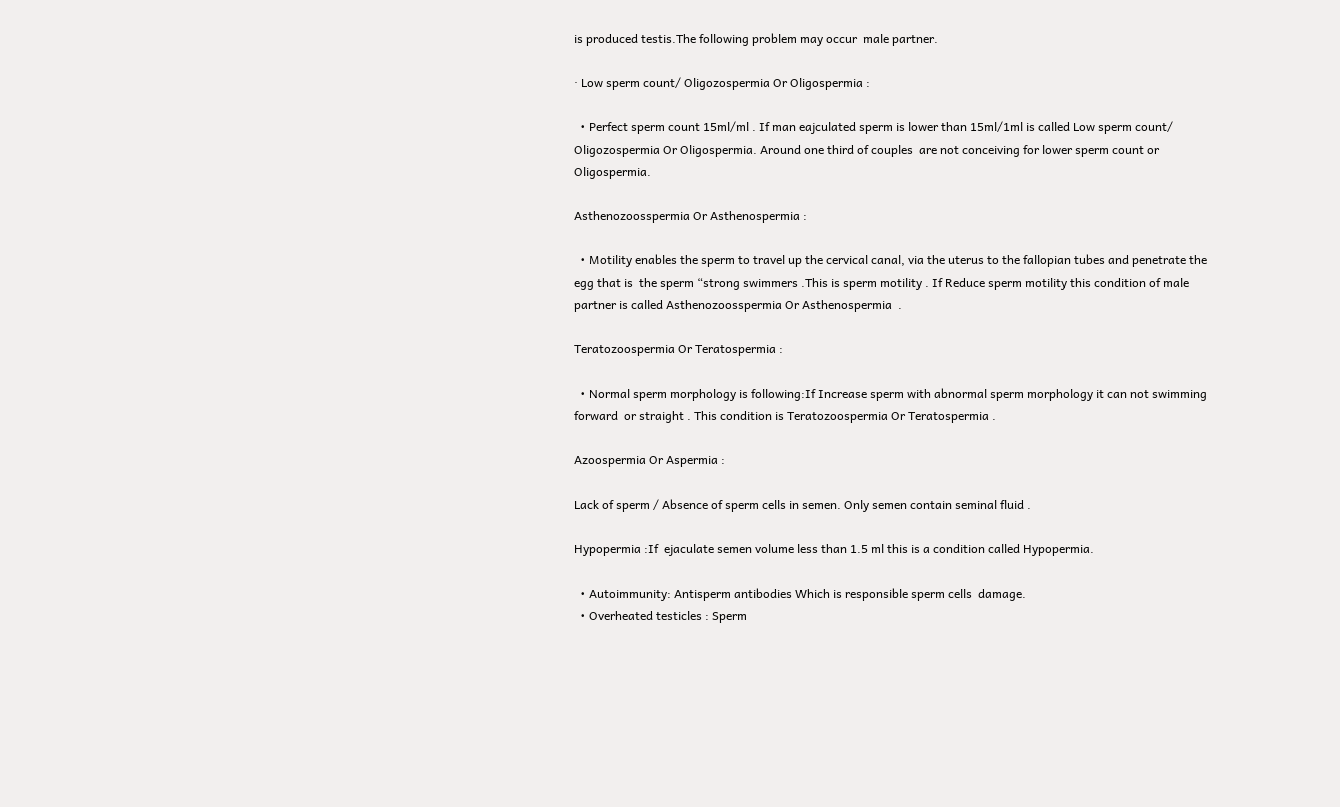is produced testis.The following problem may occur  male partner.

· Low sperm count/ Oligozospermia Or Oligospermia :

  • Perfect sperm count 15ml/ml . If man eajculated sperm is lower than 15ml/1ml is called Low sperm count/ Oligozospermia Or Oligospermia. Around one third of couples  are not conceiving for lower sperm count or Oligospermia.

Asthenozoosspermia Or Asthenospermia :

  • Motility enables the sperm to travel up the cervical canal, via the uterus to the fallopian tubes and penetrate the egg that is  the sperm “strong swimmers .This is sperm motility . If Reduce sperm motility this condition of male partner is called Asthenozoosspermia Or Asthenospermia  .

Teratozoospermia Or Teratospermia :

  • Normal sperm morphology is following:If Increase sperm with abnormal sperm morphology it can not swimming forward  or straight . This condition is Teratozoospermia Or Teratospermia .

Azoospermia Or Aspermia :

Lack of sperm / Absence of sperm cells in semen. Only semen contain seminal fluid .

Hypopermia :If  ejaculate semen volume less than 1.5 ml this is a condition called Hypopermia.

  • Autoimmunity: Antisperm antibodies Which is responsible sperm cells  damage.
  • Overheated testicles : Sperm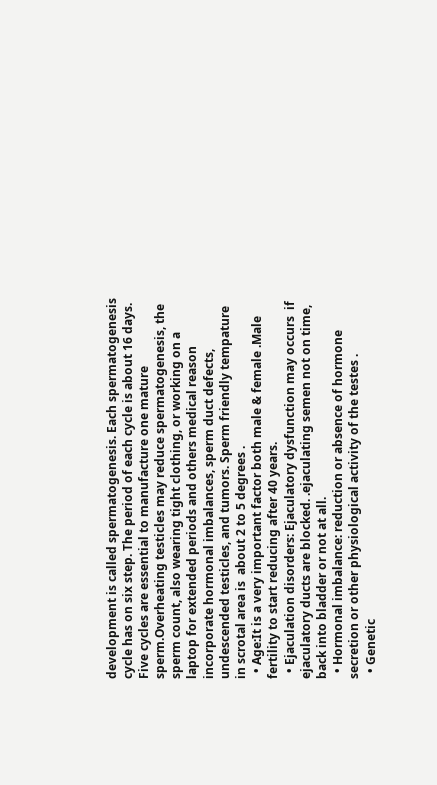development is called spermatogenesis. Each spermatogenesis cycle has on six step. The period of each cycle is about 16 days. Five cycles are essential to manufacture one mature sperm.Overheating testicles may reduce spermatogenesis, the sperm count, also wearing tight clothing, or working on a laptop for extended periods and others medical reason incorporate hormonal imbalances, sperm duct defects, undescended testicles, and tumors. Sperm friendly tempature in scrotal area is  about 2 to 5 degrees .
  • Age:It is a very important factor both male & female .Male fertility to start reducing after 40 years.
  • Ejaculation disorders: Ejaculatory dysfunction may occurs  if ejaculatory ducts are blocked. .ejaculating semen not on time, back into bladder or not at all.
  • Hormonal imbalance: reduction or absence of hormone secretion or other physiological activity of the testes .
  • Genetic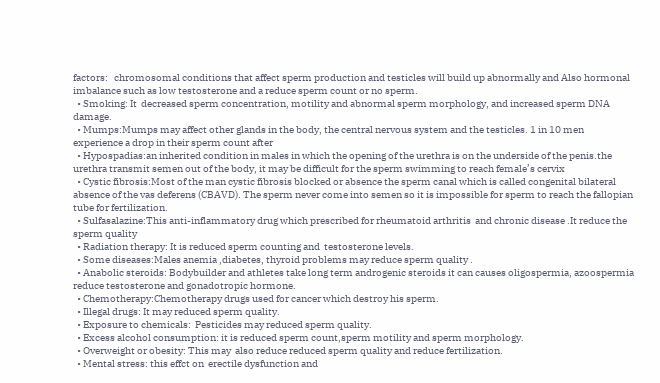factors:   chromosomal conditions that affect sperm production and testicles will build up abnormally and Also hormonal imbalance such as low testosterone and a reduce sperm count or no sperm.
  • Smoking: It  decreased sperm concentration, motility and abnormal sperm morphology, and increased sperm DNA damage.
  • Mumps:Mumps may affect other glands in the body, the central nervous system and the testicles. 1 in 10 men experience a drop in their sperm count after
  • Hypospadias:an inherited condition in males in which the opening of the urethra is on the underside of the penis.the urethra transmit semen out of the body, it may be difficult for the sperm swimming to reach female’s cervix
  • Cystic fibrosis:Most of the man cystic fibrosis blocked or absence the sperm canal which is called congenital bilateral absence of the vas deferens (CBAVD). The sperm never come into semen so it is impossible for sperm to reach the fallopian tube for fertilization.
  • Sulfasalazine:This anti-inflammatory drug which prescribed for rheumatoid arthritis  and chronic disease .It reduce the sperm quality
  • Radiation therapy: It is reduced sperm counting and  testosterone levels.
  • Some diseases:Males anemia ,diabetes, thyroid problems may reduce sperm quality .
  • Anabolic steroids: Bodybuilder and athletes take long term androgenic steroids it can causes oligospermia, azoospermia reduce testosterone and gonadotropic hormone.
  • Chemotherapy:Chemotherapy drugs used for cancer which destroy his sperm.
  • Illegal drugs: It may reduced sperm quality.
  • Exposure to chemicals:  Pesticides may reduced sperm quality.
  • Excess alcohol consumption: it is reduced sperm count,sperm motility and sperm morphology.
  • Overweight or obesity: This may  also reduce reduced sperm quality and reduce fertilization.
  • Mental stress: this effct on  erectile dysfunction and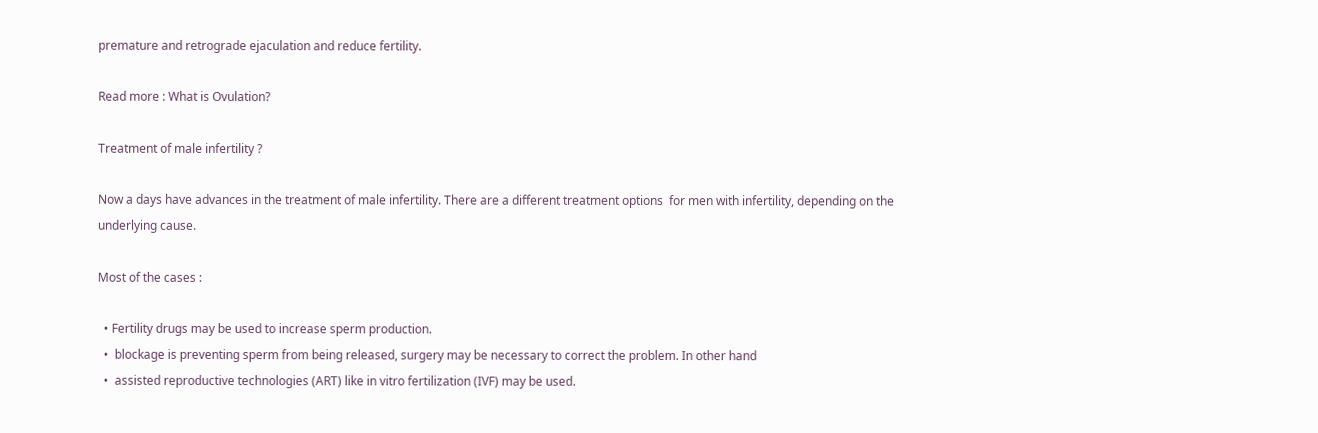premature and retrograde ejaculation and reduce fertility.

Read more : What is Ovulation?

Treatment of male infertility ?

Now a days have advances in the treatment of male infertility. There are a different treatment options  for men with infertility, depending on the underlying cause.

Most of the cases :

  • Fertility drugs may be used to increase sperm production.
  •  blockage is preventing sperm from being released, surgery may be necessary to correct the problem. In other hand
  •  assisted reproductive technologies (ART) like in vitro fertilization (IVF) may be used.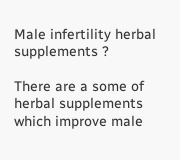Male infertility herbal supplements ?

There are a some of herbal supplements which improve male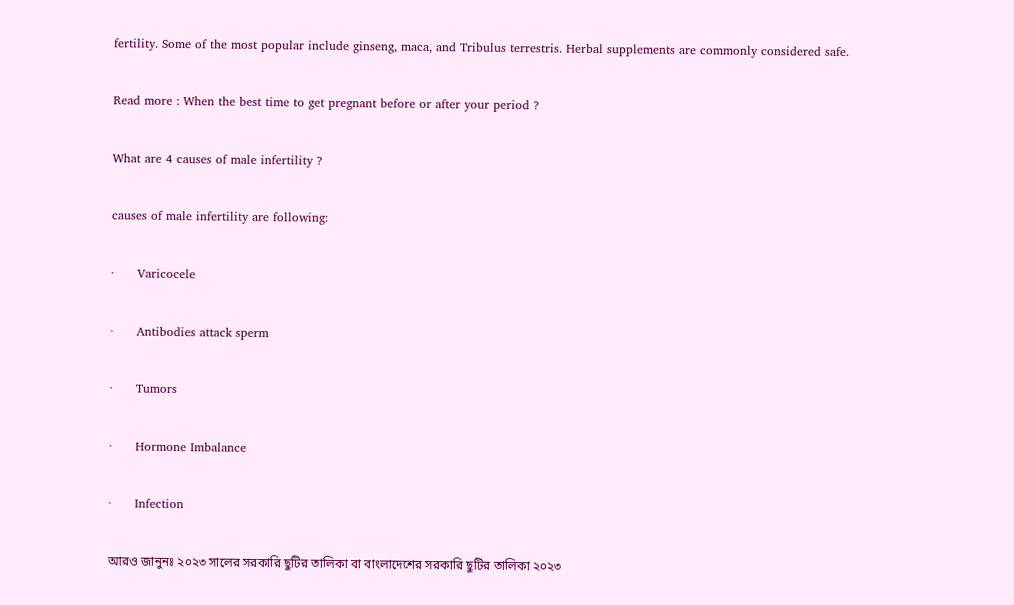fertility. Some of the most popular include ginseng, maca, and Tribulus terrestris. Herbal supplements are commonly considered safe.

Read more : When the best time to get pregnant before or after your period ?

What are 4 causes of male infertility ?

causes of male infertility are following:

·      Varicocele

·      Antibodies attack sperm

·      Tumors

·      Hormone Imbalance

·      Infection

আরও জানুনঃ ২০২৩ সালের সরকারি ছুটির তালিকা বা বাংলাদেশের সরকারি ছুটির তালিকা ২০২৩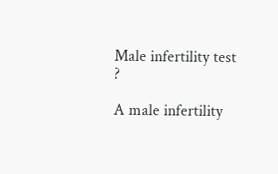Male infertility test ?

A male infertility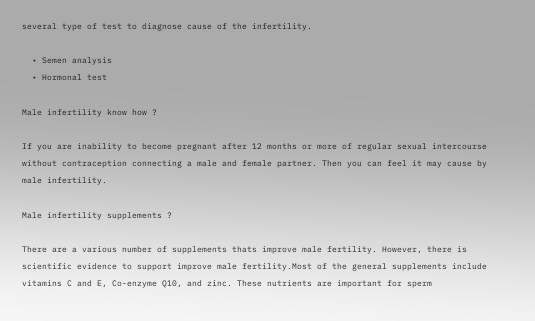several type of test to diagnose cause of the infertility.

  • Semen analysis
  • Hormonal test

Male infertility know how ?

If you are inability to become pregnant after 12 months or more of regular sexual intercourse without contraception connecting a male and female partner. Then you can feel it may cause by male infertility.

Male infertility supplements ?

There are a various number of supplements thats improve male fertility. However, there is  scientific evidence to support improve male fertility.Most of the general supplements include vitamins C and E, Co-enzyme Q10, and zinc. These nutrients are important for sperm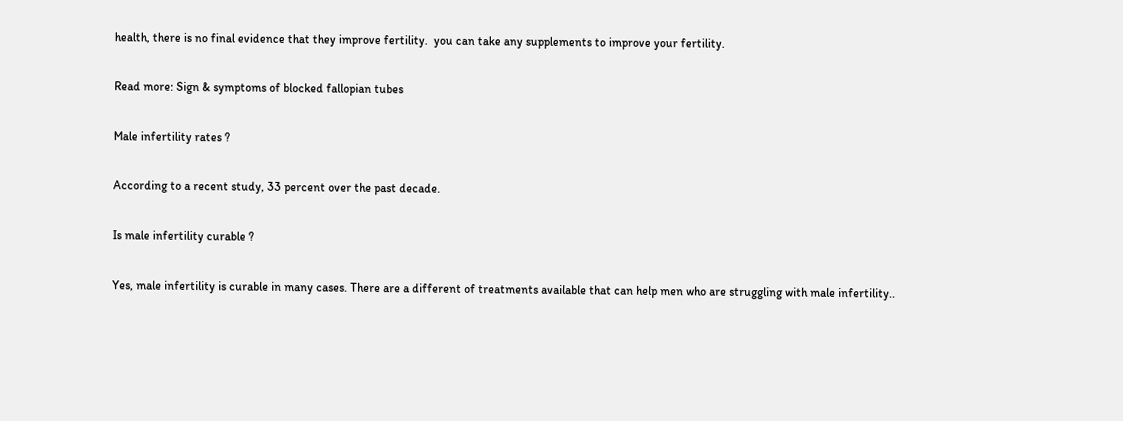health, there is no final evidence that they improve fertility.  you can take any supplements to improve your fertility.

Read more: Sign & symptoms of blocked fallopian tubes

Male infertility rates ?

According to a recent study, 33 percent over the past decade.

Is male infertility curable ?

Yes, male infertility is curable in many cases. There are a different of treatments available that can help men who are struggling with male infertility..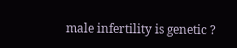male infertility is genetic ?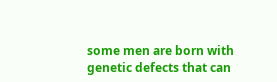some men are born with genetic defects that can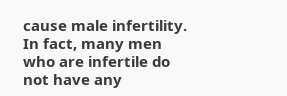cause male infertility. In fact, many men who are infertile do not have any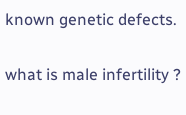known genetic defects.

what is male infertility ?